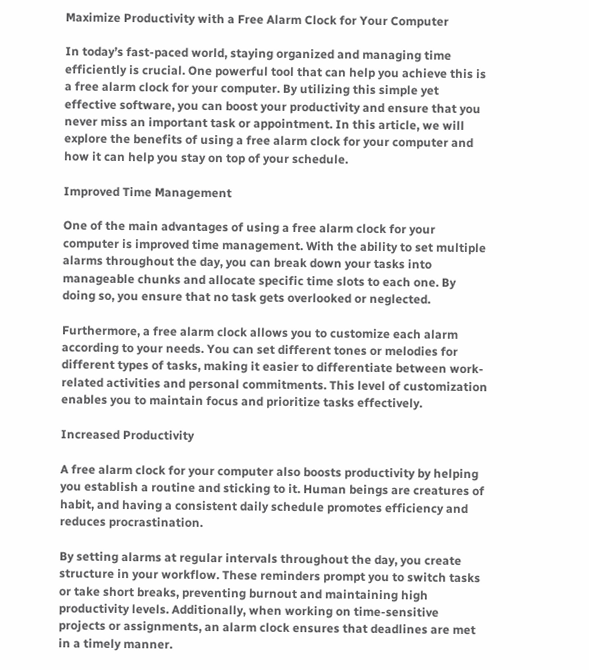Maximize Productivity with a Free Alarm Clock for Your Computer

In today’s fast-paced world, staying organized and managing time efficiently is crucial. One powerful tool that can help you achieve this is a free alarm clock for your computer. By utilizing this simple yet effective software, you can boost your productivity and ensure that you never miss an important task or appointment. In this article, we will explore the benefits of using a free alarm clock for your computer and how it can help you stay on top of your schedule.

Improved Time Management

One of the main advantages of using a free alarm clock for your computer is improved time management. With the ability to set multiple alarms throughout the day, you can break down your tasks into manageable chunks and allocate specific time slots to each one. By doing so, you ensure that no task gets overlooked or neglected.

Furthermore, a free alarm clock allows you to customize each alarm according to your needs. You can set different tones or melodies for different types of tasks, making it easier to differentiate between work-related activities and personal commitments. This level of customization enables you to maintain focus and prioritize tasks effectively.

Increased Productivity

A free alarm clock for your computer also boosts productivity by helping you establish a routine and sticking to it. Human beings are creatures of habit, and having a consistent daily schedule promotes efficiency and reduces procrastination.

By setting alarms at regular intervals throughout the day, you create structure in your workflow. These reminders prompt you to switch tasks or take short breaks, preventing burnout and maintaining high productivity levels. Additionally, when working on time-sensitive projects or assignments, an alarm clock ensures that deadlines are met in a timely manner.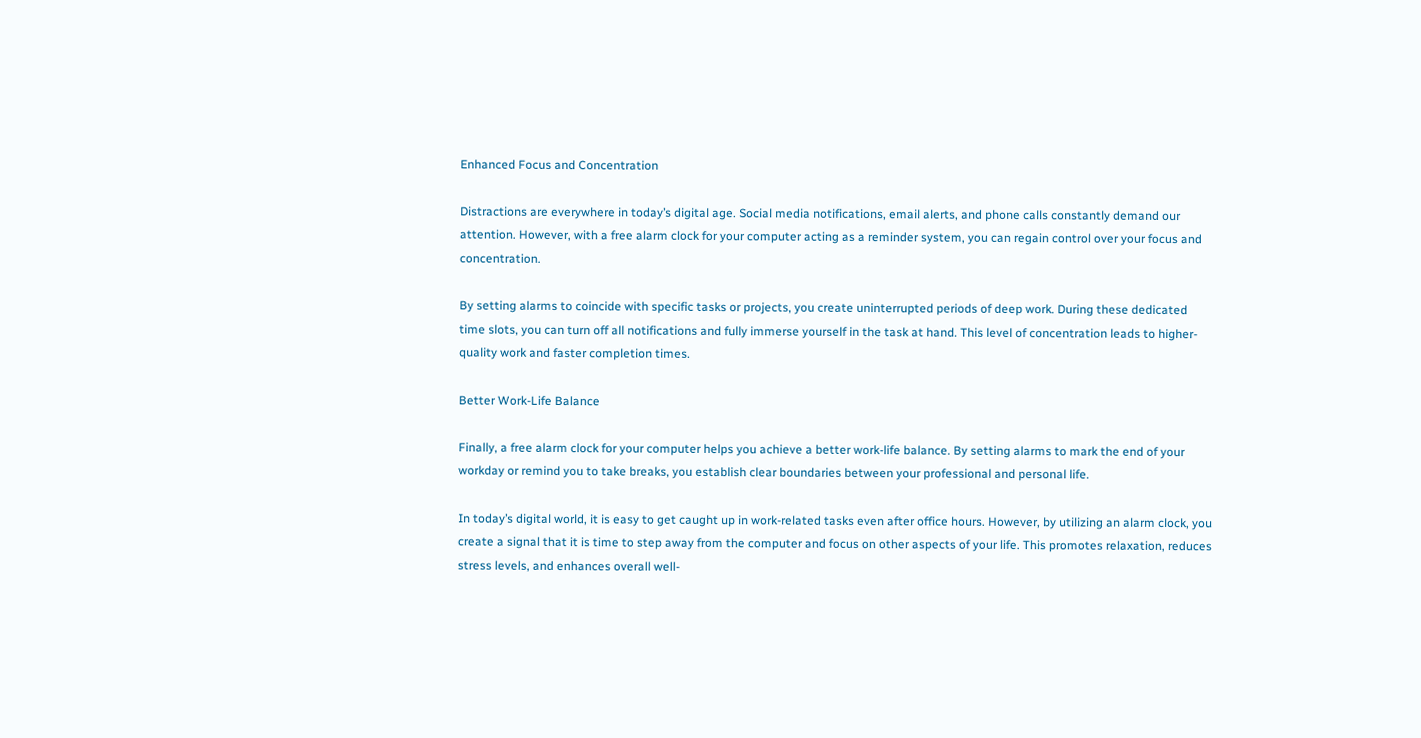Enhanced Focus and Concentration

Distractions are everywhere in today’s digital age. Social media notifications, email alerts, and phone calls constantly demand our attention. However, with a free alarm clock for your computer acting as a reminder system, you can regain control over your focus and concentration.

By setting alarms to coincide with specific tasks or projects, you create uninterrupted periods of deep work. During these dedicated time slots, you can turn off all notifications and fully immerse yourself in the task at hand. This level of concentration leads to higher-quality work and faster completion times.

Better Work-Life Balance

Finally, a free alarm clock for your computer helps you achieve a better work-life balance. By setting alarms to mark the end of your workday or remind you to take breaks, you establish clear boundaries between your professional and personal life.

In today’s digital world, it is easy to get caught up in work-related tasks even after office hours. However, by utilizing an alarm clock, you create a signal that it is time to step away from the computer and focus on other aspects of your life. This promotes relaxation, reduces stress levels, and enhances overall well-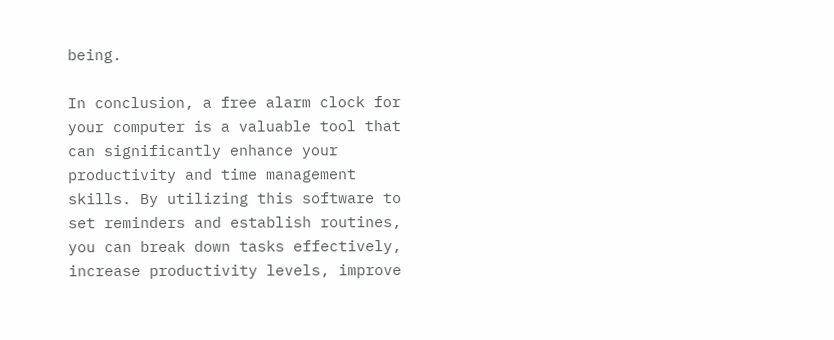being.

In conclusion, a free alarm clock for your computer is a valuable tool that can significantly enhance your productivity and time management skills. By utilizing this software to set reminders and establish routines, you can break down tasks effectively, increase productivity levels, improve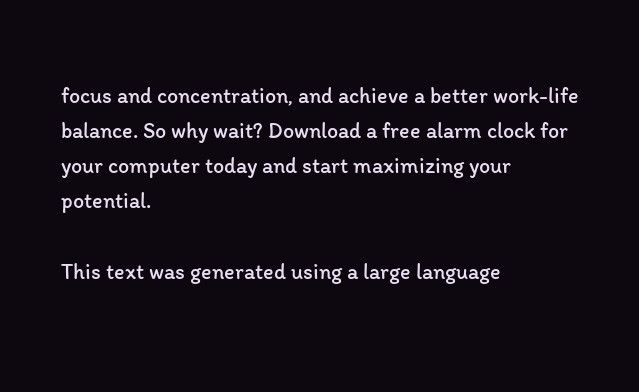focus and concentration, and achieve a better work-life balance. So why wait? Download a free alarm clock for your computer today and start maximizing your potential.

This text was generated using a large language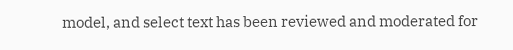model, and select text has been reviewed and moderated for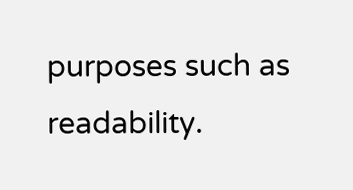purposes such as readability.